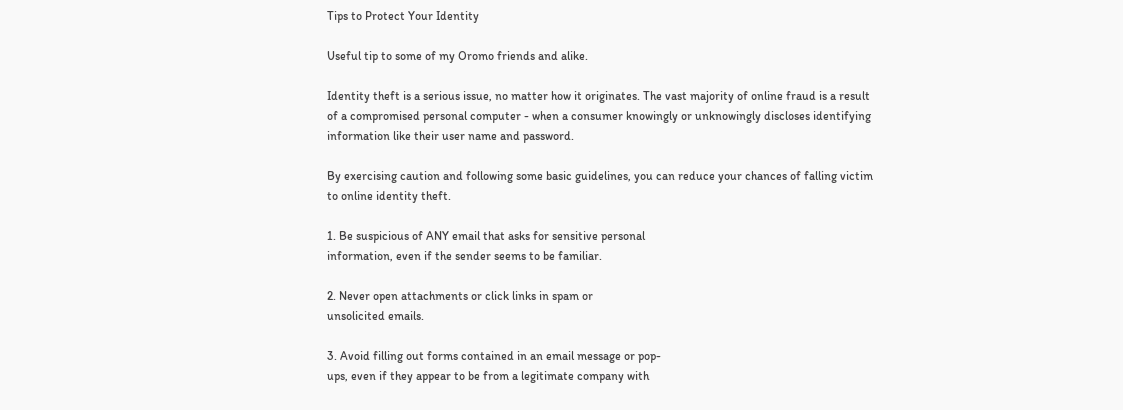Tips to Protect Your Identity

Useful tip to some of my Oromo friends and alike.

Identity theft is a serious issue, no matter how it originates. The vast majority of online fraud is a result of a compromised personal computer - when a consumer knowingly or unknowingly discloses identifying information like their user name and password.

By exercising caution and following some basic guidelines, you can reduce your chances of falling victim to online identity theft.

1. Be suspicious of ANY email that asks for sensitive personal
information, even if the sender seems to be familiar.

2. Never open attachments or click links in spam or
unsolicited emails.

3. Avoid filling out forms contained in an email message or pop-
ups, even if they appear to be from a legitimate company with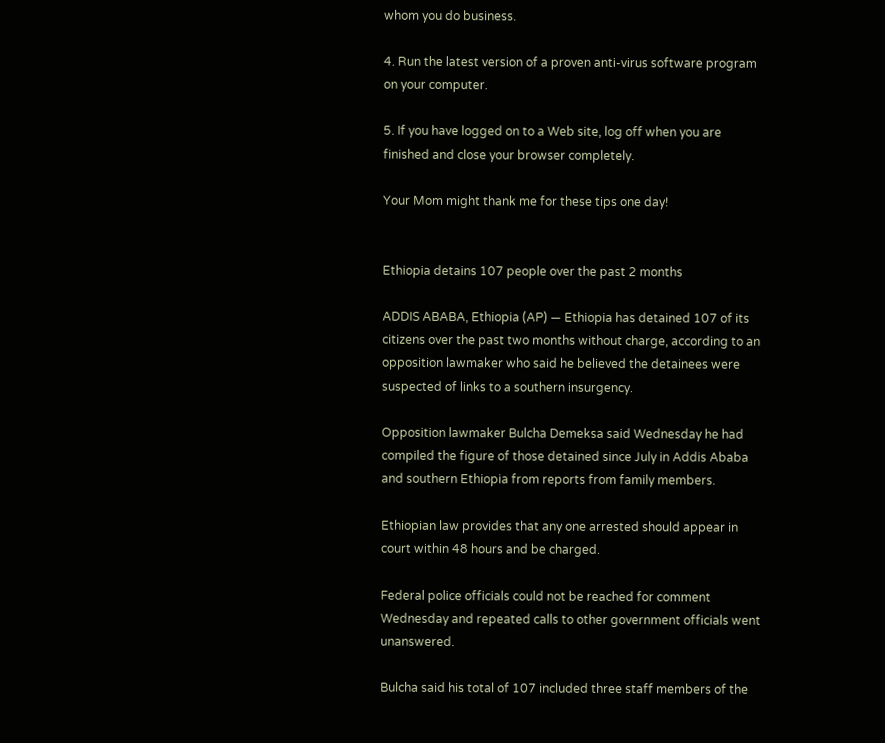whom you do business.

4. Run the latest version of a proven anti-virus software program
on your computer.

5. If you have logged on to a Web site, log off when you are
finished and close your browser completely.

Your Mom might thank me for these tips one day!


Ethiopia detains 107 people over the past 2 months

ADDIS ABABA, Ethiopia (AP) — Ethiopia has detained 107 of its citizens over the past two months without charge, according to an opposition lawmaker who said he believed the detainees were suspected of links to a southern insurgency.

Opposition lawmaker Bulcha Demeksa said Wednesday he had compiled the figure of those detained since July in Addis Ababa and southern Ethiopia from reports from family members.

Ethiopian law provides that any one arrested should appear in court within 48 hours and be charged.

Federal police officials could not be reached for comment Wednesday and repeated calls to other government officials went unanswered.

Bulcha said his total of 107 included three staff members of the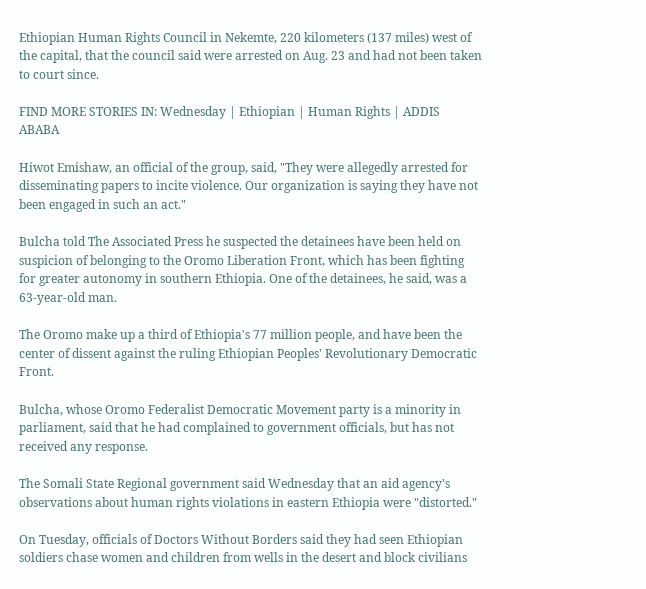Ethiopian Human Rights Council in Nekemte, 220 kilometers (137 miles) west of the capital, that the council said were arrested on Aug. 23 and had not been taken to court since.

FIND MORE STORIES IN: Wednesday | Ethiopian | Human Rights | ADDIS ABABA

Hiwot Emishaw, an official of the group, said, "They were allegedly arrested for disseminating papers to incite violence. Our organization is saying they have not been engaged in such an act."

Bulcha told The Associated Press he suspected the detainees have been held on suspicion of belonging to the Oromo Liberation Front, which has been fighting for greater autonomy in southern Ethiopia. One of the detainees, he said, was a 63-year-old man.

The Oromo make up a third of Ethiopia's 77 million people, and have been the center of dissent against the ruling Ethiopian Peoples' Revolutionary Democratic Front.

Bulcha, whose Oromo Federalist Democratic Movement party is a minority in parliament, said that he had complained to government officials, but has not received any response.

The Somali State Regional government said Wednesday that an aid agency's observations about human rights violations in eastern Ethiopia were "distorted."

On Tuesday, officials of Doctors Without Borders said they had seen Ethiopian soldiers chase women and children from wells in the desert and block civilians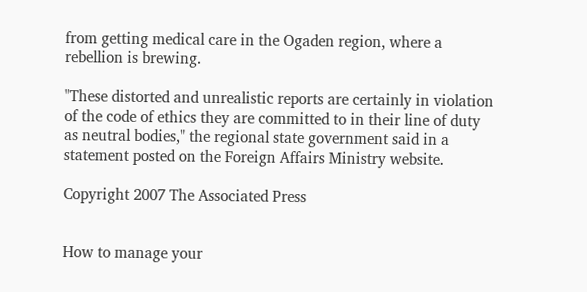from getting medical care in the Ogaden region, where a rebellion is brewing.

"These distorted and unrealistic reports are certainly in violation of the code of ethics they are committed to in their line of duty as neutral bodies," the regional state government said in a statement posted on the Foreign Affairs Ministry website.

Copyright 2007 The Associated Press


How to manage your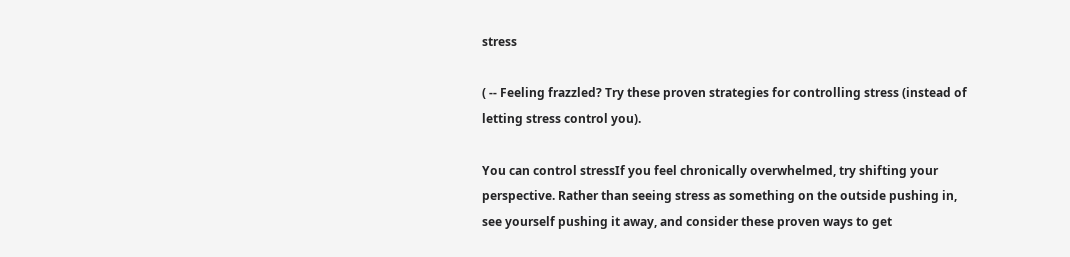stress

( -- Feeling frazzled? Try these proven strategies for controlling stress (instead of letting stress control you).

You can control stressIf you feel chronically overwhelmed, try shifting your perspective. Rather than seeing stress as something on the outside pushing in, see yourself pushing it away, and consider these proven ways to get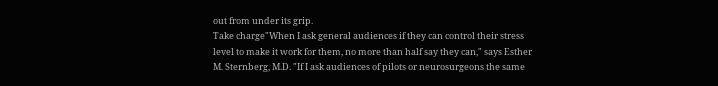out from under its grip.
Take charge"When I ask general audiences if they can control their stress level to make it work for them, no more than half say they can," says Esther M. Sternberg, M.D. "If I ask audiences of pilots or neurosurgeons the same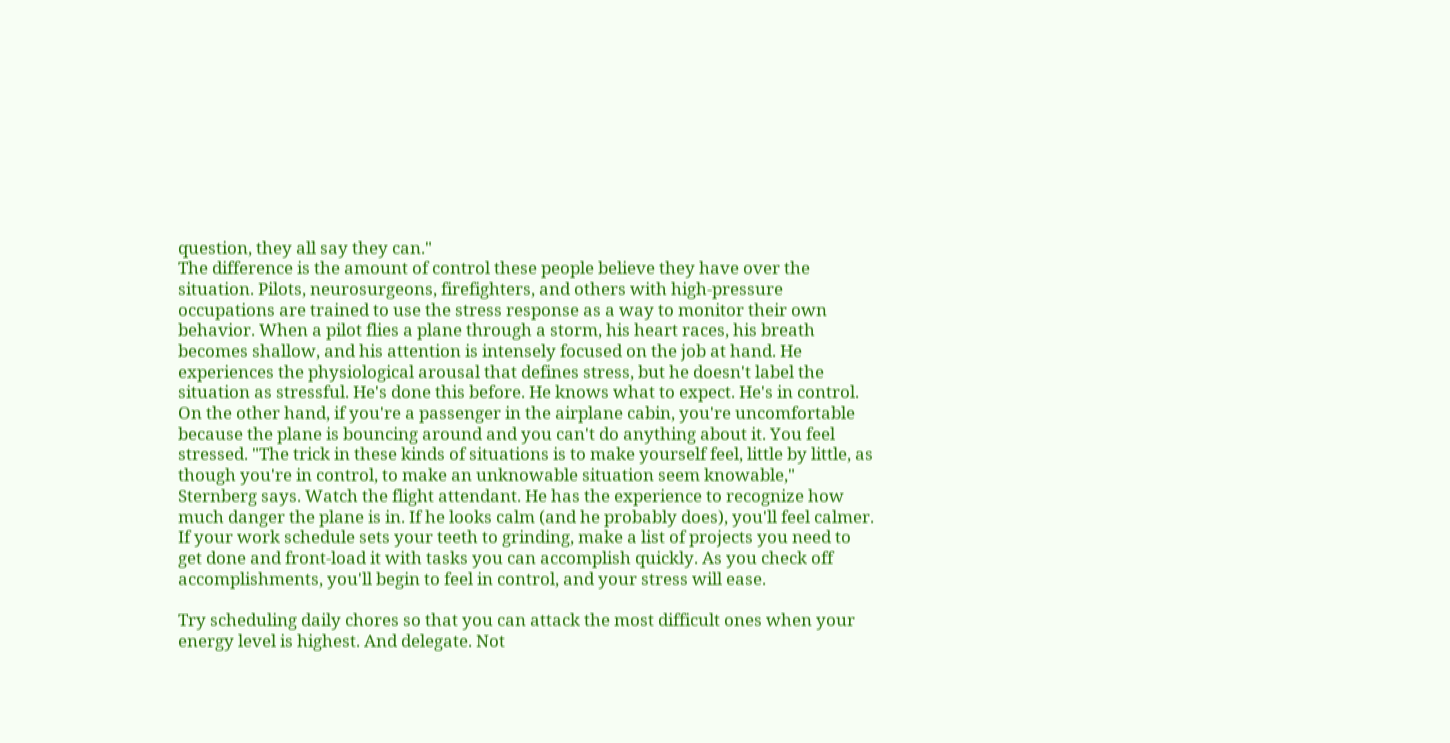question, they all say they can."
The difference is the amount of control these people believe they have over the situation. Pilots, neurosurgeons, firefighters, and others with high-pressure occupations are trained to use the stress response as a way to monitor their own behavior. When a pilot flies a plane through a storm, his heart races, his breath becomes shallow, and his attention is intensely focused on the job at hand. He experiences the physiological arousal that defines stress, but he doesn't label the situation as stressful. He's done this before. He knows what to expect. He's in control.
On the other hand, if you're a passenger in the airplane cabin, you're uncomfortable because the plane is bouncing around and you can't do anything about it. You feel stressed. "The trick in these kinds of situations is to make yourself feel, little by little, as though you're in control, to make an unknowable situation seem knowable," Sternberg says. Watch the flight attendant. He has the experience to recognize how much danger the plane is in. If he looks calm (and he probably does), you'll feel calmer.
If your work schedule sets your teeth to grinding, make a list of projects you need to get done and front-load it with tasks you can accomplish quickly. As you check off accomplishments, you'll begin to feel in control, and your stress will ease.

Try scheduling daily chores so that you can attack the most difficult ones when your energy level is highest. And delegate. Not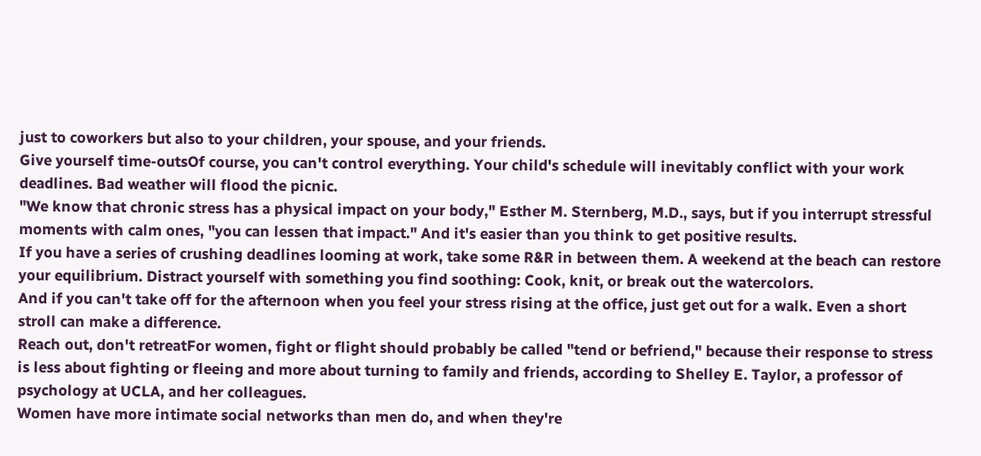just to coworkers but also to your children, your spouse, and your friends.
Give yourself time-outsOf course, you can't control everything. Your child's schedule will inevitably conflict with your work deadlines. Bad weather will flood the picnic.
"We know that chronic stress has a physical impact on your body," Esther M. Sternberg, M.D., says, but if you interrupt stressful moments with calm ones, "you can lessen that impact." And it's easier than you think to get positive results.
If you have a series of crushing deadlines looming at work, take some R&R in between them. A weekend at the beach can restore your equilibrium. Distract yourself with something you find soothing: Cook, knit, or break out the watercolors.
And if you can't take off for the afternoon when you feel your stress rising at the office, just get out for a walk. Even a short stroll can make a difference.
Reach out, don't retreatFor women, fight or flight should probably be called "tend or befriend," because their response to stress is less about fighting or fleeing and more about turning to family and friends, according to Shelley E. Taylor, a professor of psychology at UCLA, and her colleagues.
Women have more intimate social networks than men do, and when they're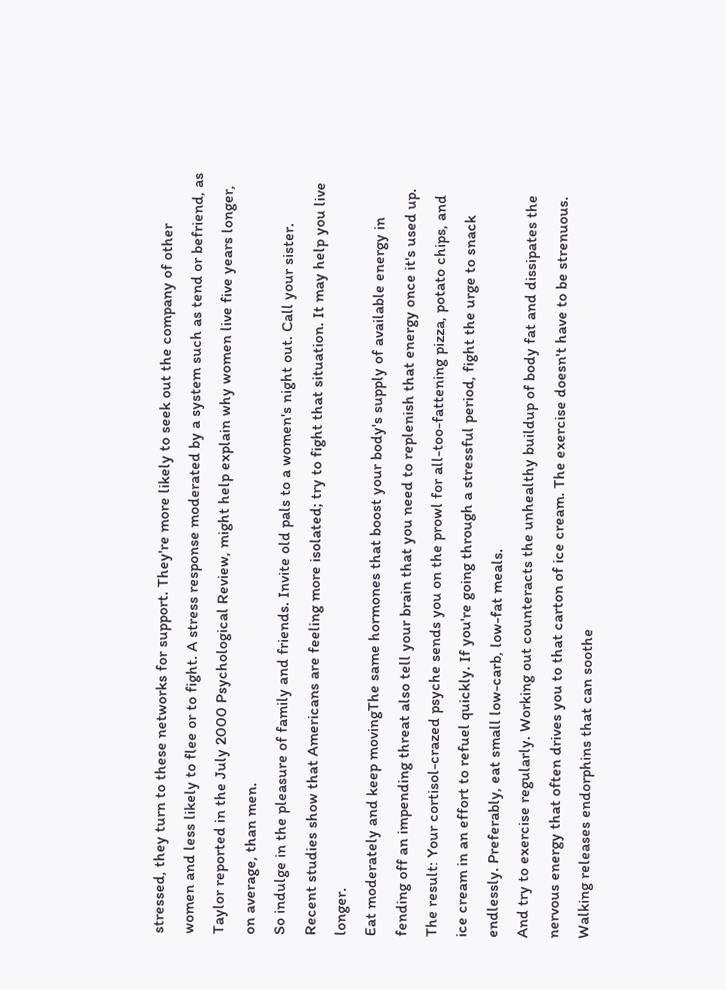stressed, they turn to these networks for support. They're more likely to seek out the company of other women and less likely to flee or to fight. A stress response moderated by a system such as tend or befriend, as Taylor reported in the July 2000 Psychological Review, might help explain why women live five years longer, on average, than men.
So indulge in the pleasure of family and friends. Invite old pals to a women's night out. Call your sister. Recent studies show that Americans are feeling more isolated; try to fight that situation. It may help you live longer.
Eat moderately and keep movingThe same hormones that boost your body's supply of available energy in fending off an impending threat also tell your brain that you need to replenish that energy once it's used up. The result: Your cortisol-crazed psyche sends you on the prowl for all-too-fattening pizza, potato chips, and ice cream in an effort to refuel quickly. If you're going through a stressful period, fight the urge to snack endlessly. Preferably, eat small low-carb, low-fat meals.
And try to exercise regularly. Working out counteracts the unhealthy buildup of body fat and dissipates the nervous energy that often drives you to that carton of ice cream. The exercise doesn't have to be strenuous. Walking releases endorphins that can soothe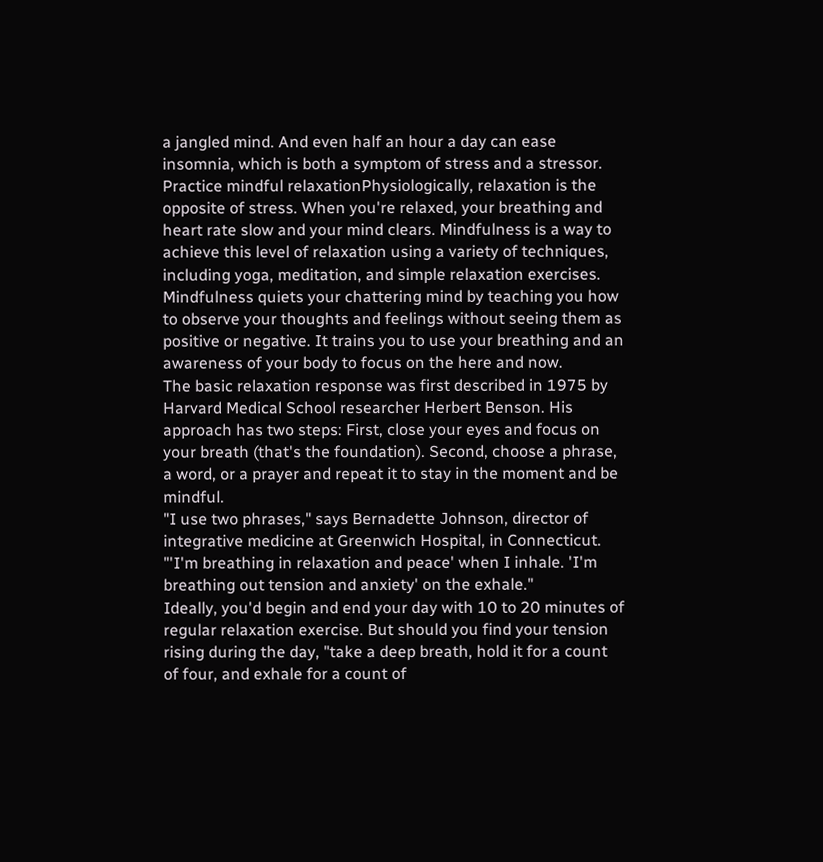a jangled mind. And even half an hour a day can ease insomnia, which is both a symptom of stress and a stressor.
Practice mindful relaxationPhysiologically, relaxation is the opposite of stress. When you're relaxed, your breathing and heart rate slow and your mind clears. Mindfulness is a way to achieve this level of relaxation using a variety of techniques, including yoga, meditation, and simple relaxation exercises. Mindfulness quiets your chattering mind by teaching you how to observe your thoughts and feelings without seeing them as positive or negative. It trains you to use your breathing and an awareness of your body to focus on the here and now.
The basic relaxation response was first described in 1975 by Harvard Medical School researcher Herbert Benson. His approach has two steps: First, close your eyes and focus on your breath (that's the foundation). Second, choose a phrase, a word, or a prayer and repeat it to stay in the moment and be mindful.
"I use two phrases," says Bernadette Johnson, director of integrative medicine at Greenwich Hospital, in Connecticut. "'I'm breathing in relaxation and peace' when I inhale. 'I'm breathing out tension and anxiety' on the exhale."
Ideally, you'd begin and end your day with 10 to 20 minutes of regular relaxation exercise. But should you find your tension rising during the day, "take a deep breath, hold it for a count of four, and exhale for a count of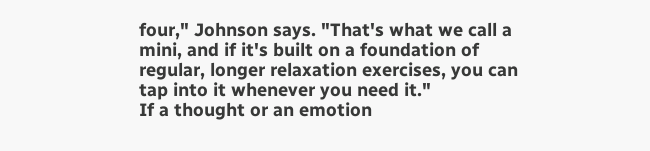four," Johnson says. "That's what we call a mini, and if it's built on a foundation of regular, longer relaxation exercises, you can tap into it whenever you need it."
If a thought or an emotion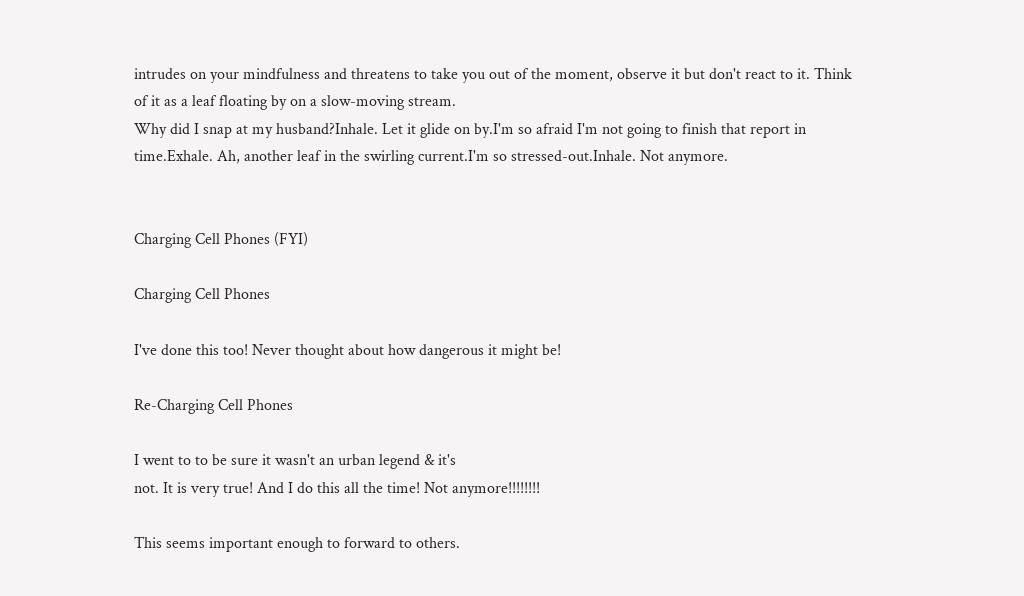intrudes on your mindfulness and threatens to take you out of the moment, observe it but don't react to it. Think of it as a leaf floating by on a slow-moving stream.
Why did I snap at my husband?Inhale. Let it glide on by.I'm so afraid I'm not going to finish that report in time.Exhale. Ah, another leaf in the swirling current.I'm so stressed-out.Inhale. Not anymore.


Charging Cell Phones (FYI)

Charging Cell Phones

I've done this too! Never thought about how dangerous it might be!

Re-Charging Cell Phones

I went to to be sure it wasn't an urban legend & it's
not. It is very true! And I do this all the time! Not anymore!!!!!!!!

This seems important enough to forward to others.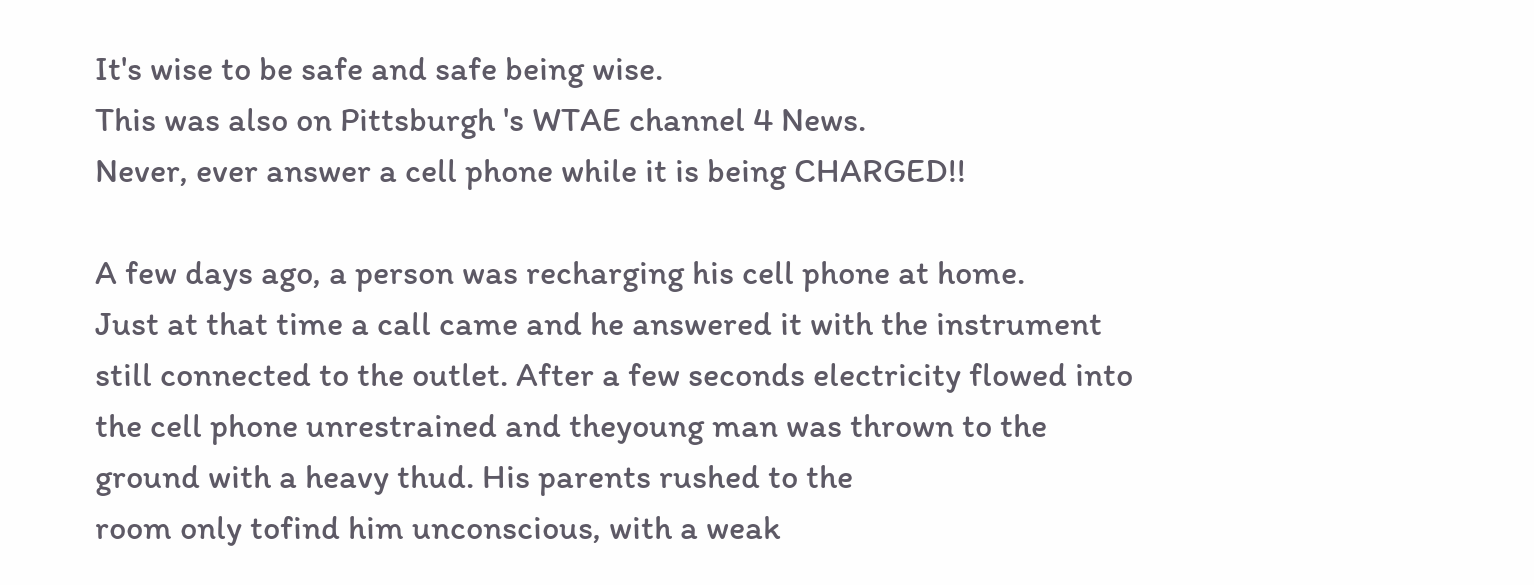It's wise to be safe and safe being wise.
This was also on Pittsburgh 's WTAE channel 4 News.
Never, ever answer a cell phone while it is being CHARGED!!

A few days ago, a person was recharging his cell phone at home.
Just at that time a call came and he answered it with the instrument
still connected to the outlet. After a few seconds electricity flowed into
the cell phone unrestrained and theyoung man was thrown to the
ground with a heavy thud. His parents rushed to the
room only tofind him unconscious, with a weak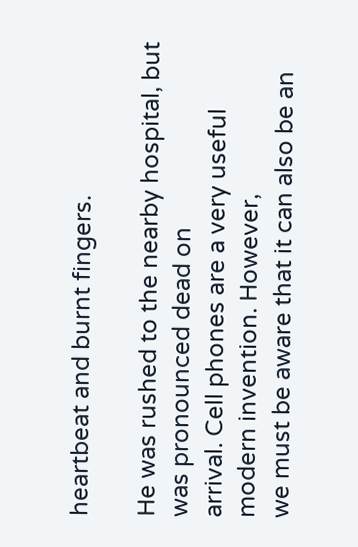heartbeat and burnt fingers.

He was rushed to the nearby hospital, but was pronounced dead on
arrival. Cell phones are a very useful modern invention. However,
we must be aware that it can also be an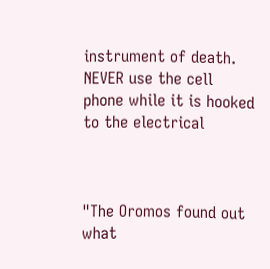instrument of death.
NEVER use the cell phone while it is hooked to the electrical



"The Oromos found out what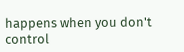happens when you don't control